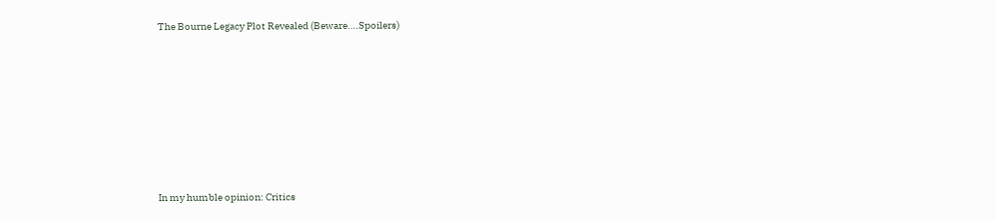The Bourne Legacy Plot Revealed (Beware….Spoilers)








In my humble opinion: Critics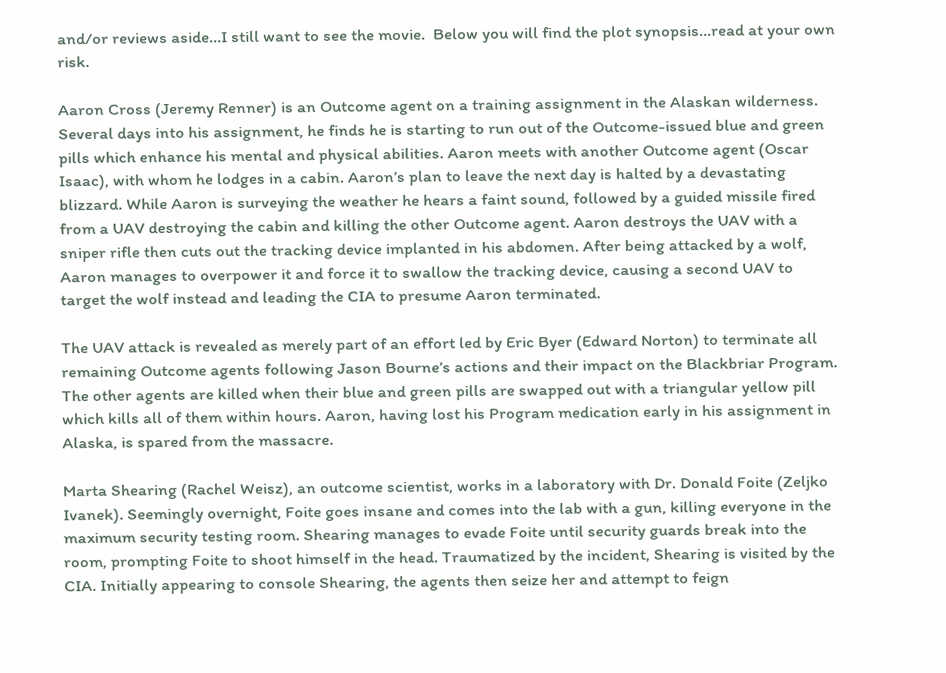and/or reviews aside…I still want to see the movie.  Below you will find the plot synopsis…read at your own risk.

Aaron Cross (Jeremy Renner) is an Outcome agent on a training assignment in the Alaskan wilderness. Several days into his assignment, he finds he is starting to run out of the Outcome-issued blue and green pills which enhance his mental and physical abilities. Aaron meets with another Outcome agent (Oscar Isaac), with whom he lodges in a cabin. Aaron’s plan to leave the next day is halted by a devastating blizzard. While Aaron is surveying the weather he hears a faint sound, followed by a guided missile fired from a UAV destroying the cabin and killing the other Outcome agent. Aaron destroys the UAV with a sniper rifle then cuts out the tracking device implanted in his abdomen. After being attacked by a wolf, Aaron manages to overpower it and force it to swallow the tracking device, causing a second UAV to target the wolf instead and leading the CIA to presume Aaron terminated.

The UAV attack is revealed as merely part of an effort led by Eric Byer (Edward Norton) to terminate all remaining Outcome agents following Jason Bourne’s actions and their impact on the Blackbriar Program. The other agents are killed when their blue and green pills are swapped out with a triangular yellow pill which kills all of them within hours. Aaron, having lost his Program medication early in his assignment in Alaska, is spared from the massacre.

Marta Shearing (Rachel Weisz), an outcome scientist, works in a laboratory with Dr. Donald Foite (Zeljko Ivanek). Seemingly overnight, Foite goes insane and comes into the lab with a gun, killing everyone in the maximum security testing room. Shearing manages to evade Foite until security guards break into the room, prompting Foite to shoot himself in the head. Traumatized by the incident, Shearing is visited by the CIA. Initially appearing to console Shearing, the agents then seize her and attempt to feign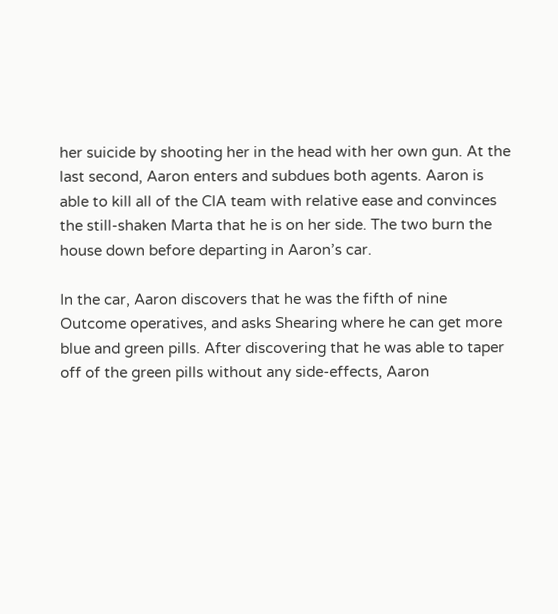her suicide by shooting her in the head with her own gun. At the last second, Aaron enters and subdues both agents. Aaron is able to kill all of the CIA team with relative ease and convinces the still-shaken Marta that he is on her side. The two burn the house down before departing in Aaron’s car.

In the car, Aaron discovers that he was the fifth of nine Outcome operatives, and asks Shearing where he can get more blue and green pills. After discovering that he was able to taper off of the green pills without any side-effects, Aaron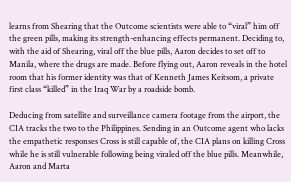learns from Shearing that the Outcome scientists were able to “viral” him off the green pills, making its strength-enhancing effects permanent. Deciding to, with the aid of Shearing, viral off the blue pills, Aaron decides to set off to Manila, where the drugs are made. Before flying out, Aaron reveals in the hotel room that his former identity was that of Kenneth James Keitsom, a private first class “killed” in the Iraq War by a roadside bomb.

Deducing from satellite and surveillance camera footage from the airport, the CIA tracks the two to the Philippines. Sending in an Outcome agent who lacks the empathetic responses Cross is still capable of, the CIA plans on killing Cross while he is still vulnerable following being viraled off the blue pills. Meanwhile, Aaron and Marta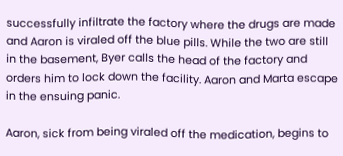successfully infiltrate the factory where the drugs are made and Aaron is viraled off the blue pills. While the two are still in the basement, Byer calls the head of the factory and orders him to lock down the facility. Aaron and Marta escape in the ensuing panic.

Aaron, sick from being viraled off the medication, begins to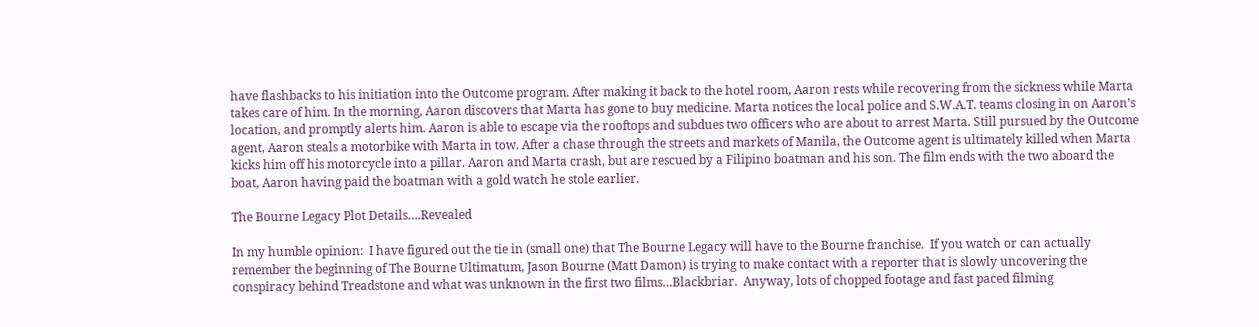have flashbacks to his initiation into the Outcome program. After making it back to the hotel room, Aaron rests while recovering from the sickness while Marta takes care of him. In the morning, Aaron discovers that Marta has gone to buy medicine. Marta notices the local police and S.W.A.T. teams closing in on Aaron’s location, and promptly alerts him. Aaron is able to escape via the rooftops and subdues two officers who are about to arrest Marta. Still pursued by the Outcome agent, Aaron steals a motorbike with Marta in tow. After a chase through the streets and markets of Manila, the Outcome agent is ultimately killed when Marta kicks him off his motorcycle into a pillar. Aaron and Marta crash, but are rescued by a Filipino boatman and his son. The film ends with the two aboard the boat, Aaron having paid the boatman with a gold watch he stole earlier.

The Bourne Legacy Plot Details….Revealed

In my humble opinion:  I have figured out the tie in (small one) that The Bourne Legacy will have to the Bourne franchise.  If you watch or can actually remember the beginning of The Bourne Ultimatum, Jason Bourne (Matt Damon) is trying to make contact with a reporter that is slowly uncovering the conspiracy behind Treadstone and what was unknown in the first two films…Blackbriar.  Anyway, lots of chopped footage and fast paced filming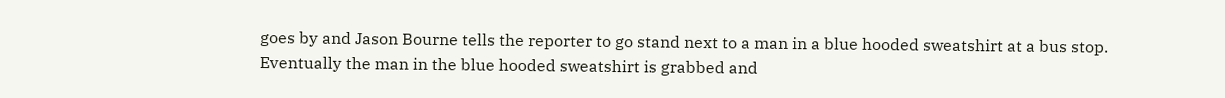goes by and Jason Bourne tells the reporter to go stand next to a man in a blue hooded sweatshirt at a bus stop.  Eventually the man in the blue hooded sweatshirt is grabbed and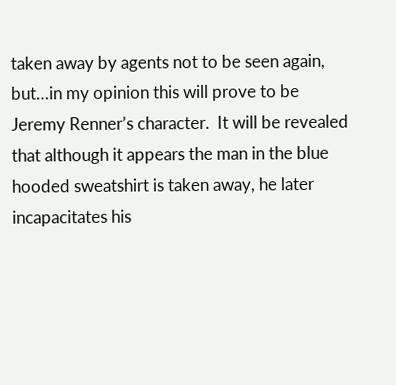taken away by agents not to be seen again, but…in my opinion this will prove to be Jeremy Renner’s character.  It will be revealed that although it appears the man in the blue hooded sweatshirt is taken away, he later incapacitates his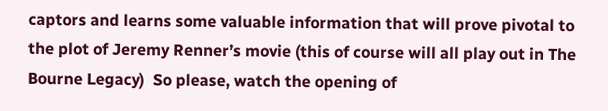captors and learns some valuable information that will prove pivotal to the plot of Jeremy Renner’s movie (this of course will all play out in The Bourne Legacy)  So please, watch the opening of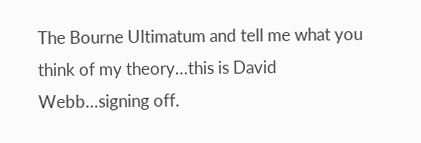The Bourne Ultimatum and tell me what you think of my theory…this is David Webb…signing off.